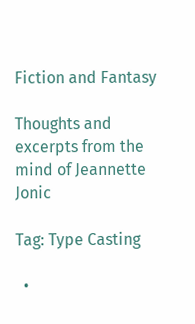Fiction and Fantasy

Thoughts and excerpts from the mind of Jeannette Jonic

Tag: Type Casting

  •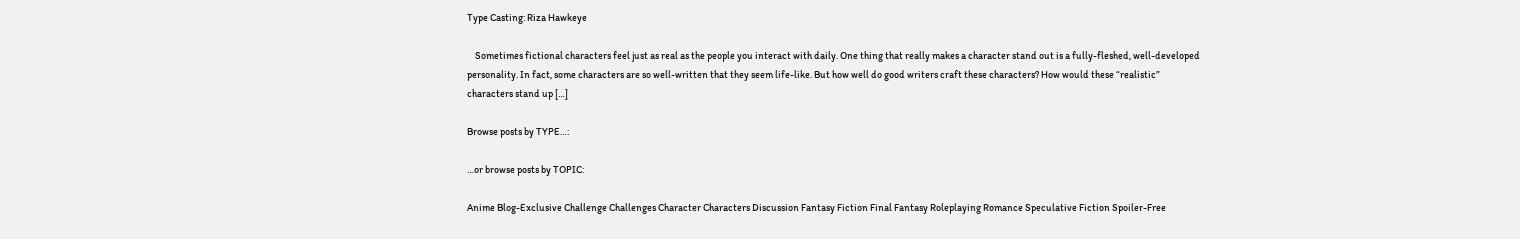Type Casting: Riza Hawkeye

    Sometimes fictional characters feel just as real as the people you interact with daily. One thing that really makes a character stand out is a fully-fleshed, well-developed personality. In fact, some characters are so well-written that they seem life-like. But how well do good writers craft these characters? How would these “realistic” characters stand up […]

Browse posts by TYPE…:

…or browse posts by TOPIC:

Anime Blog-Exclusive Challenge Challenges Character Characters Discussion Fantasy Fiction Final Fantasy Roleplaying Romance Speculative Fiction Spoiler-Free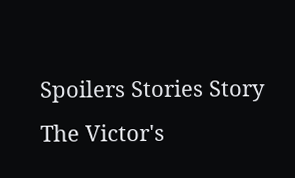Spoilers Stories Story The Victor's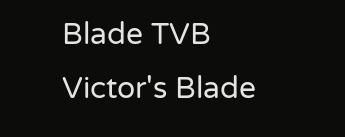Blade TVB Victor's Blade